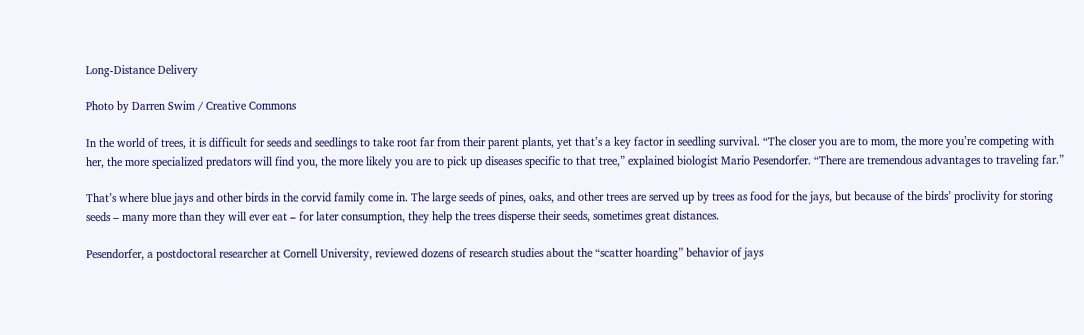Long-Distance Delivery

Photo by Darren Swim / Creative Commons

In the world of trees, it is difficult for seeds and seedlings to take root far from their parent plants, yet that’s a key factor in seedling survival. “The closer you are to mom, the more you’re competing with her, the more specialized predators will find you, the more likely you are to pick up diseases specific to that tree,” explained biologist Mario Pesendorfer. “There are tremendous advantages to traveling far.”

That’s where blue jays and other birds in the corvid family come in. The large seeds of pines, oaks, and other trees are served up by trees as food for the jays, but because of the birds’ proclivity for storing seeds – many more than they will ever eat – for later consumption, they help the trees disperse their seeds, sometimes great distances.

Pesendorfer, a postdoctoral researcher at Cornell University, reviewed dozens of research studies about the “scatter hoarding” behavior of jays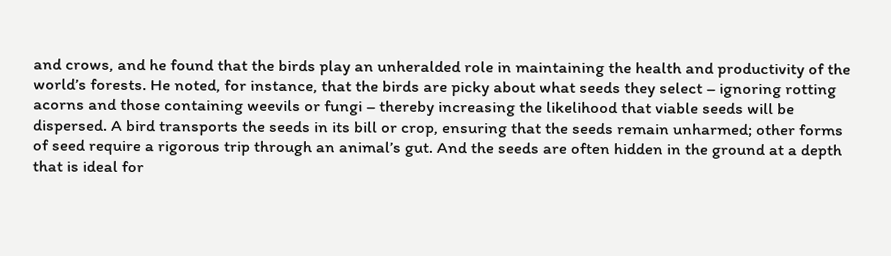and crows, and he found that the birds play an unheralded role in maintaining the health and productivity of the world’s forests. He noted, for instance, that the birds are picky about what seeds they select – ignoring rotting acorns and those containing weevils or fungi – thereby increasing the likelihood that viable seeds will be dispersed. A bird transports the seeds in its bill or crop, ensuring that the seeds remain unharmed; other forms of seed require a rigorous trip through an animal’s gut. And the seeds are often hidden in the ground at a depth that is ideal for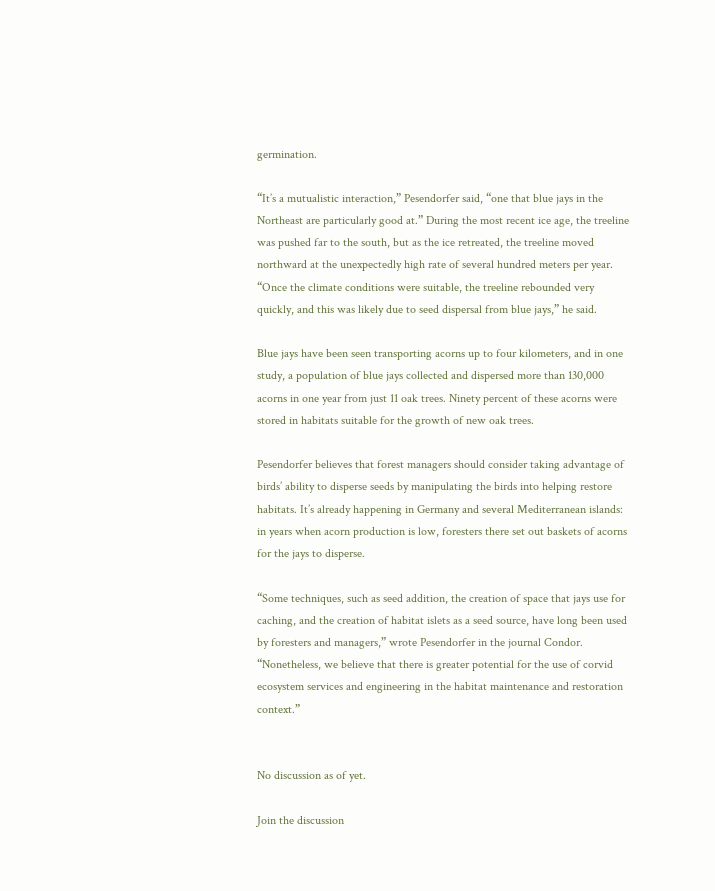germination.

“It’s a mutualistic interaction,” Pesendorfer said, “one that blue jays in the Northeast are particularly good at.” During the most recent ice age, the treeline was pushed far to the south, but as the ice retreated, the treeline moved northward at the unexpectedly high rate of several hundred meters per year. “Once the climate conditions were suitable, the treeline rebounded very quickly, and this was likely due to seed dispersal from blue jays,” he said.

Blue jays have been seen transporting acorns up to four kilometers, and in one study, a population of blue jays collected and dispersed more than 130,000 acorns in one year from just 11 oak trees. Ninety percent of these acorns were stored in habitats suitable for the growth of new oak trees.

Pesendorfer believes that forest managers should consider taking advantage of birds’ ability to disperse seeds by manipulating the birds into helping restore habitats. It’s already happening in Germany and several Mediterranean islands: in years when acorn production is low, foresters there set out baskets of acorns for the jays to disperse.

“Some techniques, such as seed addition, the creation of space that jays use for caching, and the creation of habitat islets as a seed source, have long been used by foresters and managers,” wrote Pesendorfer in the journal Condor. “Nonetheless, we believe that there is greater potential for the use of corvid ecosystem services and engineering in the habitat maintenance and restoration context.”


No discussion as of yet.

Join the discussion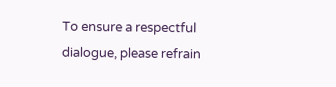To ensure a respectful dialogue, please refrain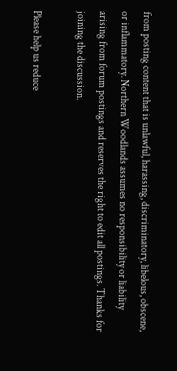from posting content that is unlawful, harassing, discriminatory, libelous, obscene, or inflammatory. Northern Woodlands assumes no responsibility or liability arising from forum postings and reserves the right to edit all postings. Thanks for joining the discussion.

Please help us reduce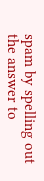spam by spelling out the answer to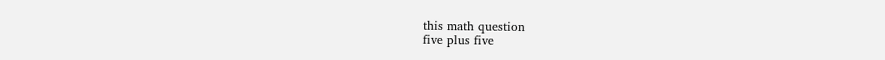this math question
five plus five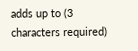adds up to (3 characters required)